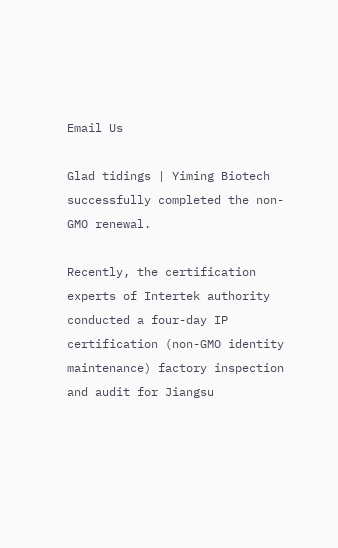Email Us

Glad tidings | Yiming Biotech successfully completed the non-GMO renewal.

Recently, the certification experts of Intertek authority conducted a four-day IP certification (non-GMO identity maintenance) factory inspection and audit for Jiangsu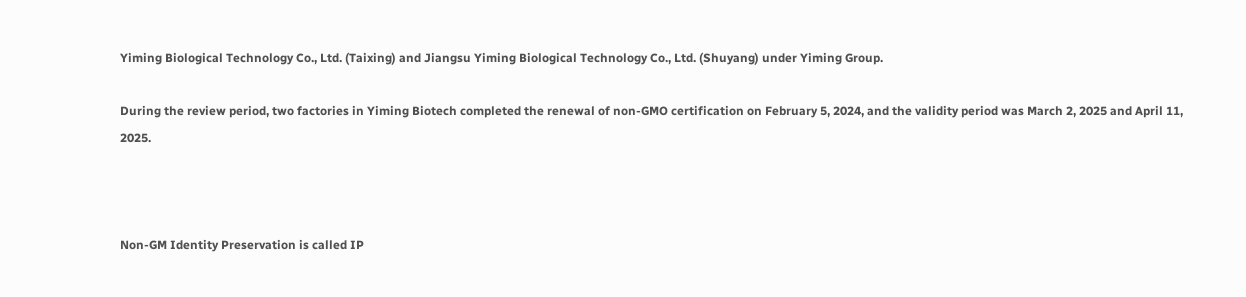Yiming Biological Technology Co., Ltd. (Taixing) and Jiangsu Yiming Biological Technology Co., Ltd. (Shuyang) under Yiming Group.

During the review period, two factories in Yiming Biotech completed the renewal of non-GMO certification on February 5, 2024, and the validity period was March 2, 2025 and April 11, 2025.



Non-GM Identity Preservation is called IP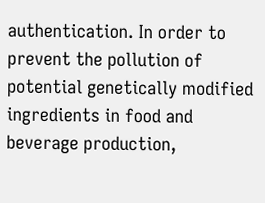authentication. In order to prevent the pollution of potential genetically modified ingredients in food and beverage production,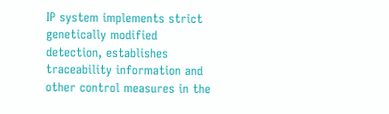IP system implements strict genetically modified detection, establishes traceability information and other control measures in the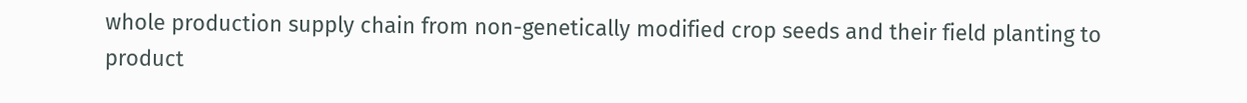whole production supply chain from non-genetically modified crop seeds and their field planting to product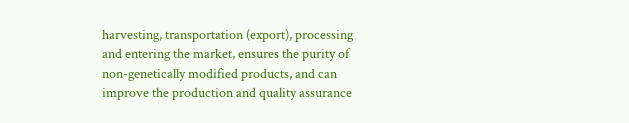harvesting, transportation (export), processing and entering the market, ensures the purity of non-genetically modified products, and can improve the production and quality assurance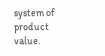system of product value.